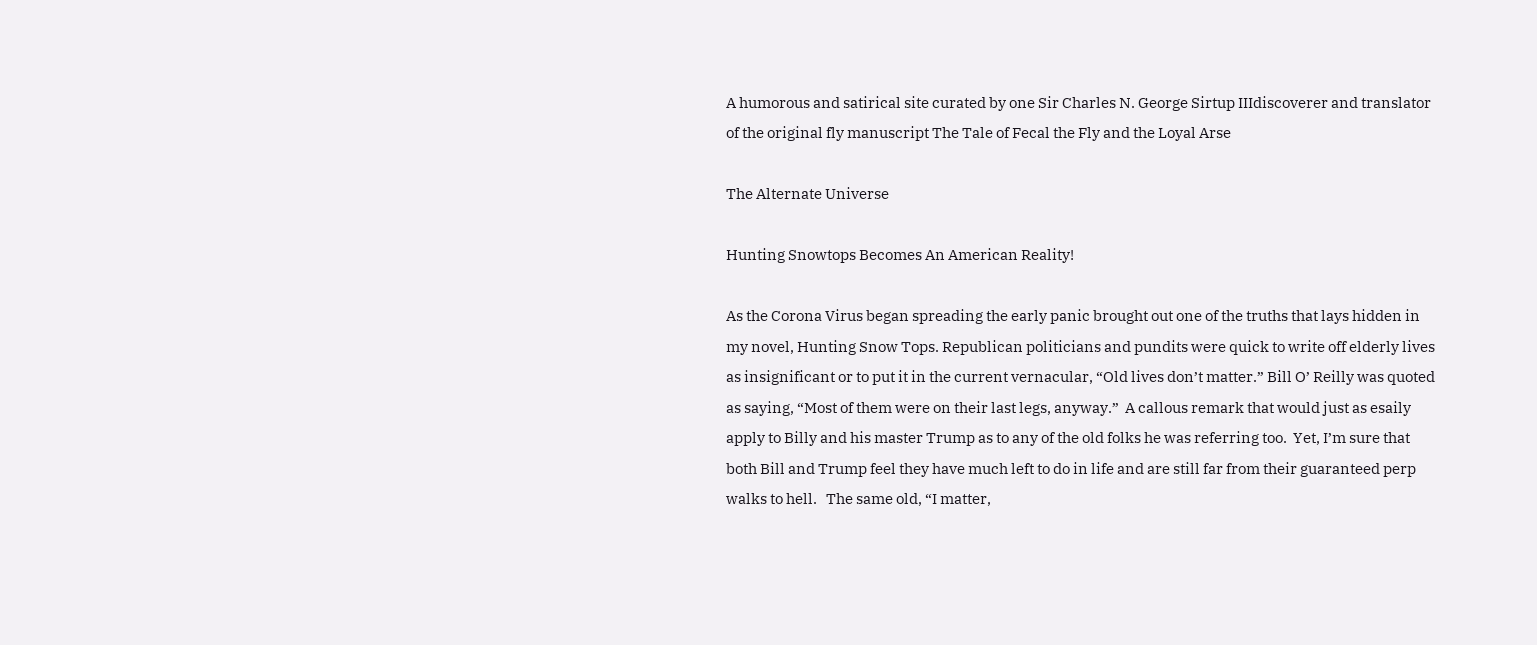A humorous and satirical site curated by one Sir Charles N. George Sirtup IIIdiscoverer and translator of the original fly manuscript The Tale of Fecal the Fly and the Loyal Arse

The Alternate Universe

Hunting Snowtops Becomes An American Reality!

As the Corona Virus began spreading the early panic brought out one of the truths that lays hidden in my novel, Hunting Snow Tops. Republican politicians and pundits were quick to write off elderly lives as insignificant or to put it in the current vernacular, “Old lives don’t matter.” Bill O’ Reilly was quoted as saying, “Most of them were on their last legs, anyway.”  A callous remark that would just as esaily apply to Billy and his master Trump as to any of the old folks he was referring too.  Yet, I’m sure that both Bill and Trump feel they have much left to do in life and are still far from their guaranteed perp walks to hell.   The same old, “I matter,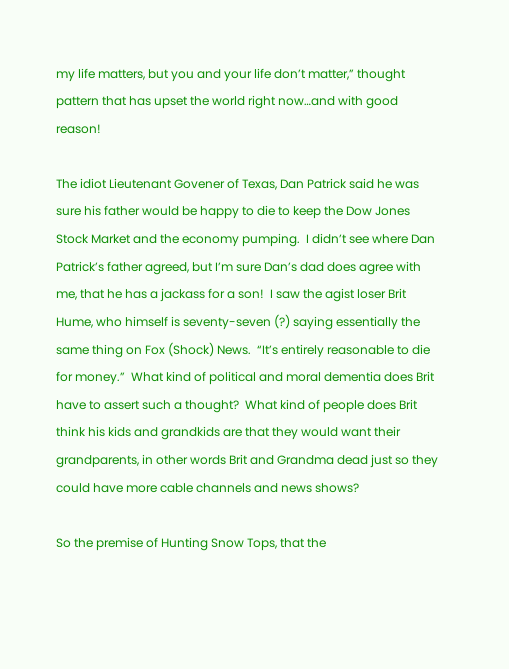my life matters, but you and your life don’t matter,” thought pattern that has upset the world right now…and with good reason!

The idiot Lieutenant Govener of Texas, Dan Patrick said he was sure his father would be happy to die to keep the Dow Jones Stock Market and the economy pumping.  I didn’t see where Dan Patrick’s father agreed, but I’m sure Dan’s dad does agree with me, that he has a jackass for a son!  I saw the agist loser Brit Hume, who himself is seventy-seven (?) saying essentially the same thing on Fox (Shock) News.  “It’s entirely reasonable to die for money.”  What kind of political and moral dementia does Brit have to assert such a thought?  What kind of people does Brit think his kids and grandkids are that they would want their grandparents, in other words Brit and Grandma dead just so they could have more cable channels and news shows?

So the premise of Hunting Snow Tops, that the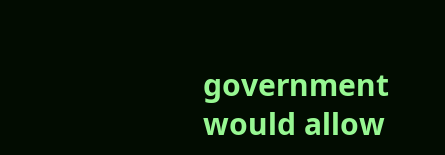government would allow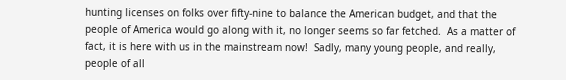hunting licenses on folks over fifty-nine to balance the American budget, and that the people of America would go along with it, no longer seems so far fetched.  As a matter of fact, it is here with us in the mainstream now!  Sadly, many young people, and really, people of all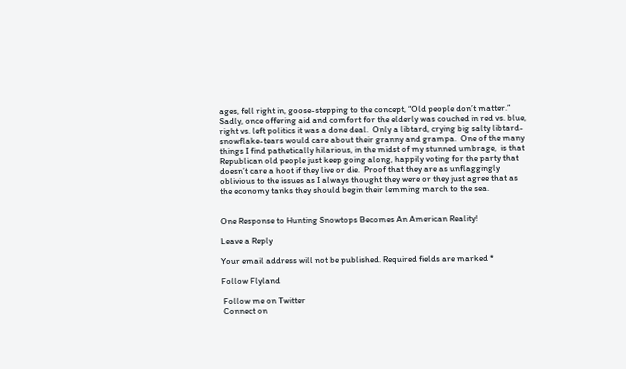ages, fell right in, goose-stepping to the concept, “Old people don’t matter.”   Sadly, once offering aid and comfort for the elderly was couched in red vs. blue, right vs. left politics it was a done deal.  Only a libtard, crying big salty libtard-snowflake-tears would care about their granny and grampa.  One of the many things I find pathetically hilarious, in the midst of my stunned umbrage,  is that Republican old people just keep going along, happily voting for the party that doesn’t care a hoot if they live or die.  Proof that they are as unflaggingly oblivious to the issues as I always thought they were or they just agree that as the economy tanks they should begin their lemming march to the sea.


One Response to Hunting Snowtops Becomes An American Reality!

Leave a Reply

Your email address will not be published. Required fields are marked *

Follow Flyland

 Follow me on Twitter
 Connect on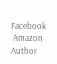Facebook
 Amazon Author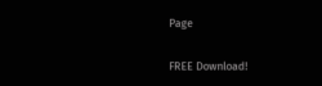Page

FREE Download!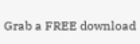Grab a FREE download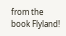from the book Flyland!